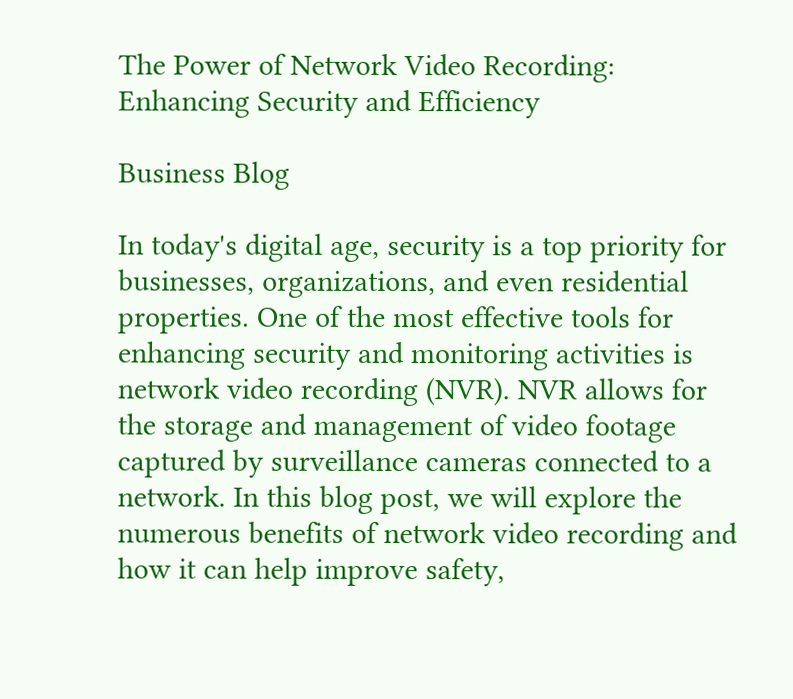The Power of Network Video Recording: Enhancing Security and Efficiency

Business Blog

In today's digital age, security is a top priority for businesses, organizations, and even residential properties. One of the most effective tools for enhancing security and monitoring activities is network video recording (NVR). NVR allows for the storage and management of video footage captured by surveillance cameras connected to a network. In this blog post, we will explore the numerous benefits of network video recording and how it can help improve safety,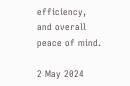efficiency, and overall peace of mind.

2 May 2024